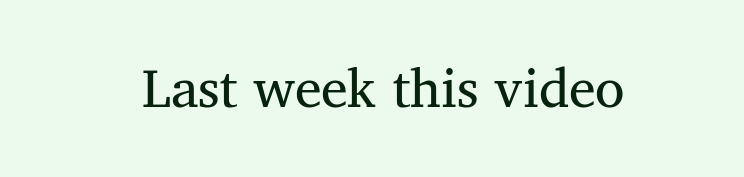Last week this video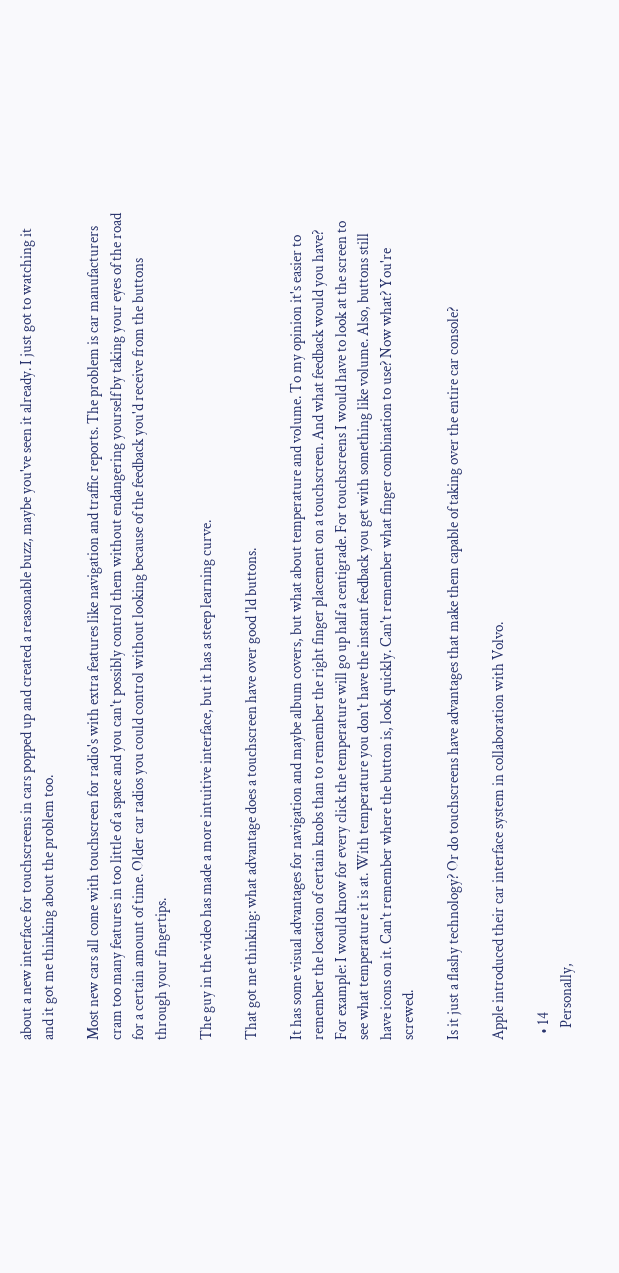about a new interface for touchscreens in cars popped up and created a reasonable buzz, maybe you've seen it already. I just got to watching it and it got me thinking about the problem too.

Most new cars all come with touchscreen for radio's with extra features like navigation and traffic reports. The problem is car manufacturers cram too many features in too little of a space and you can't possibly control them without endangering yourself by taking your eyes of the road for a certain amount of time. Older car radios you could control without looking because of the feedback you'd receive from the buttons through your fingertips.

The guy in the video has made a more intuitive interface, but it has a steep learning curve.

That got me thinking: what advantage does a touchscreen have over good 'ld buttons.

It has some visual advantages for navigation and maybe album covers, but what about temperature and volume. To my opinion it's easier to remember the location of certain knobs than to remember the right finger placement on a touchscreen. And what feedback would you have? For example: I would know for every click the temperature will go up half a centigrade. For touchscreens I would have to look at the screen to see what temperature it is at. With temperature you don't have the instant feedback you get with something like volume. Also, buttons still have icons on it. Can't remember where the button is, look quickly. Can't remember what finger combination to use? Now what? You're screwed.

Is it just a flashy technology? Or do touchscreens have advantages that make them capable of taking over the entire car console?

Apple introduced their car interface system in collaboration with Volvo.

  • 14
    Personally,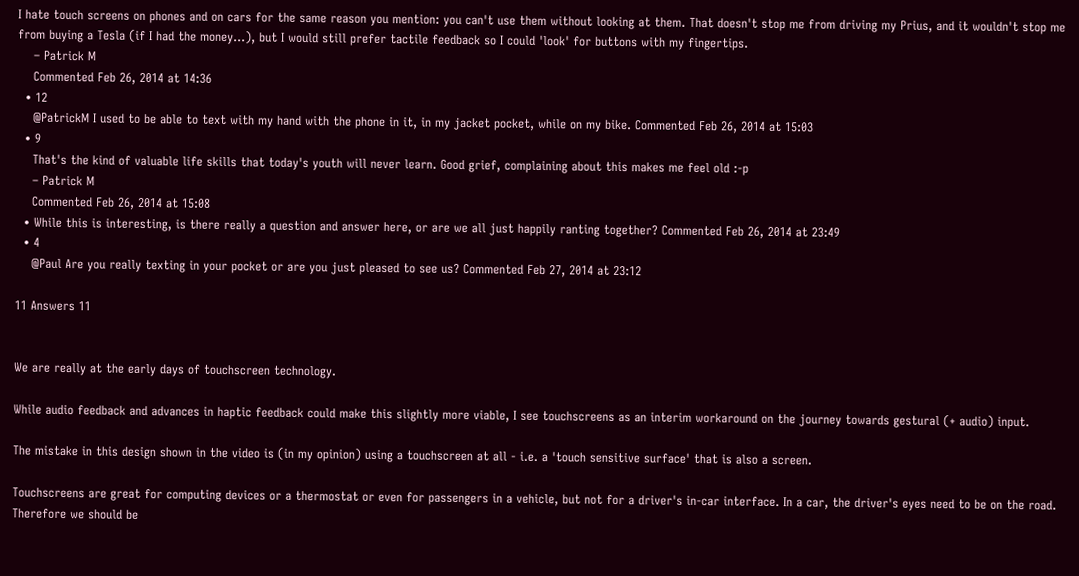I hate touch screens on phones and on cars for the same reason you mention: you can't use them without looking at them. That doesn't stop me from driving my Prius, and it wouldn't stop me from buying a Tesla (if I had the money...), but I would still prefer tactile feedback so I could 'look' for buttons with my fingertips.
    – Patrick M
    Commented Feb 26, 2014 at 14:36
  • 12
    @PatrickM I used to be able to text with my hand with the phone in it, in my jacket pocket, while on my bike. Commented Feb 26, 2014 at 15:03
  • 9
    That's the kind of valuable life skills that today's youth will never learn. Good grief, complaining about this makes me feel old :-p
    – Patrick M
    Commented Feb 26, 2014 at 15:08
  • While this is interesting, is there really a question and answer here, or are we all just happily ranting together? Commented Feb 26, 2014 at 23:49
  • 4
    @Paul Are you really texting in your pocket or are you just pleased to see us? Commented Feb 27, 2014 at 23:12

11 Answers 11


We are really at the early days of touchscreen technology.

While audio feedback and advances in haptic feedback could make this slightly more viable, I see touchscreens as an interim workaround on the journey towards gestural (+ audio) input.

The mistake in this design shown in the video is (in my opinion) using a touchscreen at all - i.e. a 'touch sensitive surface' that is also a screen.

Touchscreens are great for computing devices or a thermostat or even for passengers in a vehicle, but not for a driver's in-car interface. In a car, the driver's eyes need to be on the road. Therefore we should be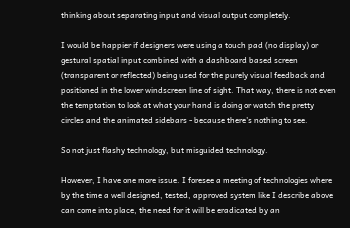thinking about separating input and visual output completely.

I would be happier if designers were using a touch pad (no display) or gestural spatial input combined with a dashboard based screen (transparent or reflected) being used for the purely visual feedback and positioned in the lower windscreen line of sight. That way, there is not even the temptation to look at what your hand is doing or watch the pretty circles and the animated sidebars - because there's nothing to see.

So not just flashy technology, but misguided technology.

However, I have one more issue. I foresee a meeting of technologies where by the time a well designed, tested, approved system like I describe above can come into place, the need for it will be eradicated by an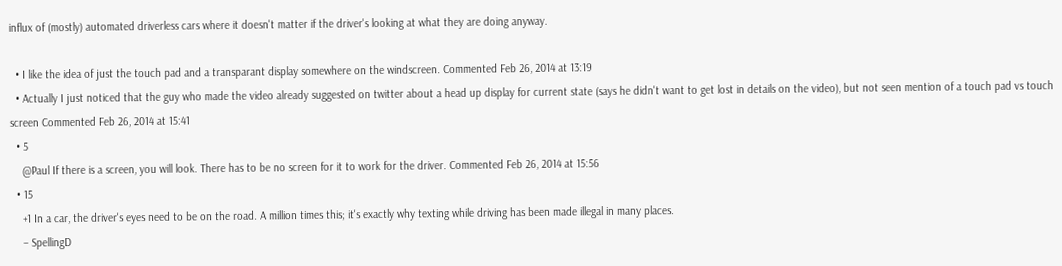influx of (mostly) automated driverless cars where it doesn't matter if the driver's looking at what they are doing anyway.

  • I like the idea of just the touch pad and a transparant display somewhere on the windscreen. Commented Feb 26, 2014 at 13:19
  • Actually I just noticed that the guy who made the video already suggested on twitter about a head up display for current state (says he didn't want to get lost in details on the video), but not seen mention of a touch pad vs touch screen Commented Feb 26, 2014 at 15:41
  • 5
    @Paul If there is a screen, you will look. There has to be no screen for it to work for the driver. Commented Feb 26, 2014 at 15:56
  • 15
    +1 In a car, the driver's eyes need to be on the road. A million times this; it's exactly why texting while driving has been made illegal in many places.
    – SpellingD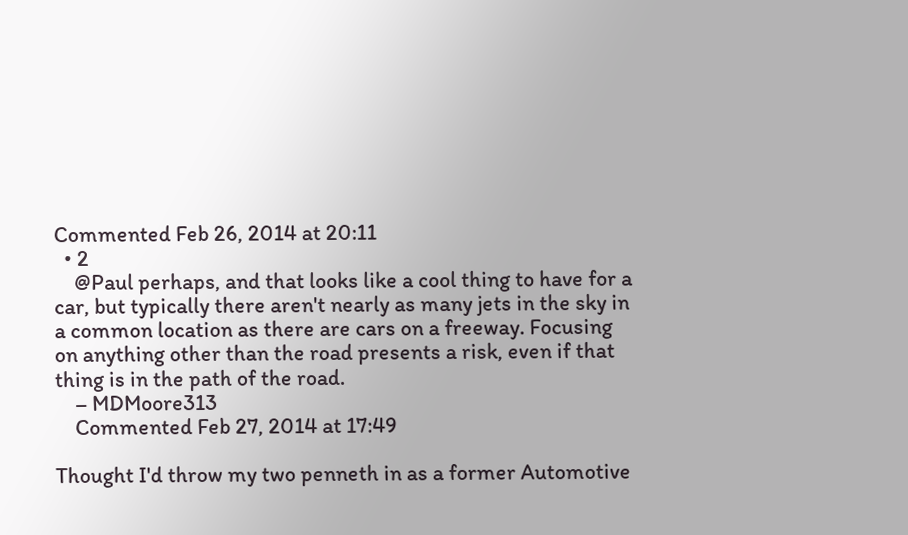Commented Feb 26, 2014 at 20:11
  • 2
    @Paul perhaps, and that looks like a cool thing to have for a car, but typically there aren't nearly as many jets in the sky in a common location as there are cars on a freeway. Focusing on anything other than the road presents a risk, even if that thing is in the path of the road.
    – MDMoore313
    Commented Feb 27, 2014 at 17:49

Thought I'd throw my two penneth in as a former Automotive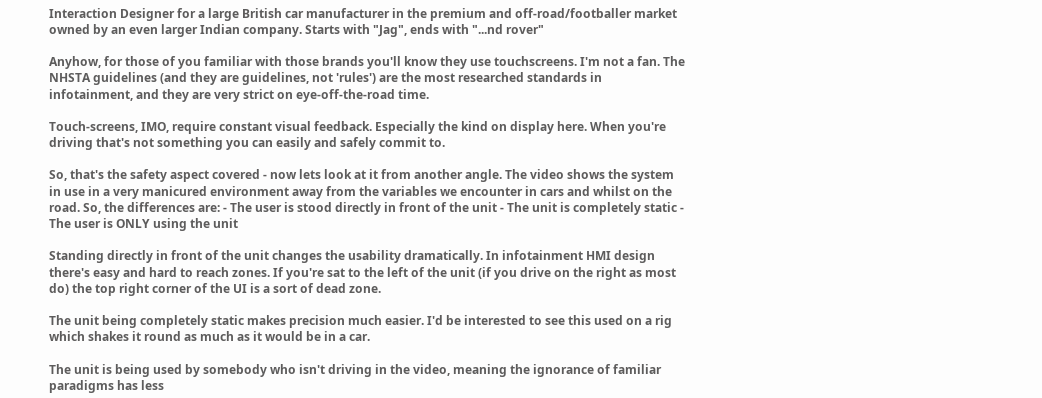Interaction Designer for a large British car manufacturer in the premium and off-road/footballer market owned by an even larger Indian company. Starts with "Jag", ends with "...nd rover"

Anyhow, for those of you familiar with those brands you'll know they use touchscreens. I'm not a fan. The NHSTA guidelines (and they are guidelines, not 'rules') are the most researched standards in infotainment, and they are very strict on eye-off-the-road time.

Touch-screens, IMO, require constant visual feedback. Especially the kind on display here. When you're driving that's not something you can easily and safely commit to.

So, that's the safety aspect covered - now lets look at it from another angle. The video shows the system in use in a very manicured environment away from the variables we encounter in cars and whilst on the road. So, the differences are: - The user is stood directly in front of the unit - The unit is completely static - The user is ONLY using the unit

Standing directly in front of the unit changes the usability dramatically. In infotainment HMI design there's easy and hard to reach zones. If you're sat to the left of the unit (if you drive on the right as most do) the top right corner of the UI is a sort of dead zone.

The unit being completely static makes precision much easier. I'd be interested to see this used on a rig which shakes it round as much as it would be in a car.

The unit is being used by somebody who isn't driving in the video, meaning the ignorance of familiar paradigms has less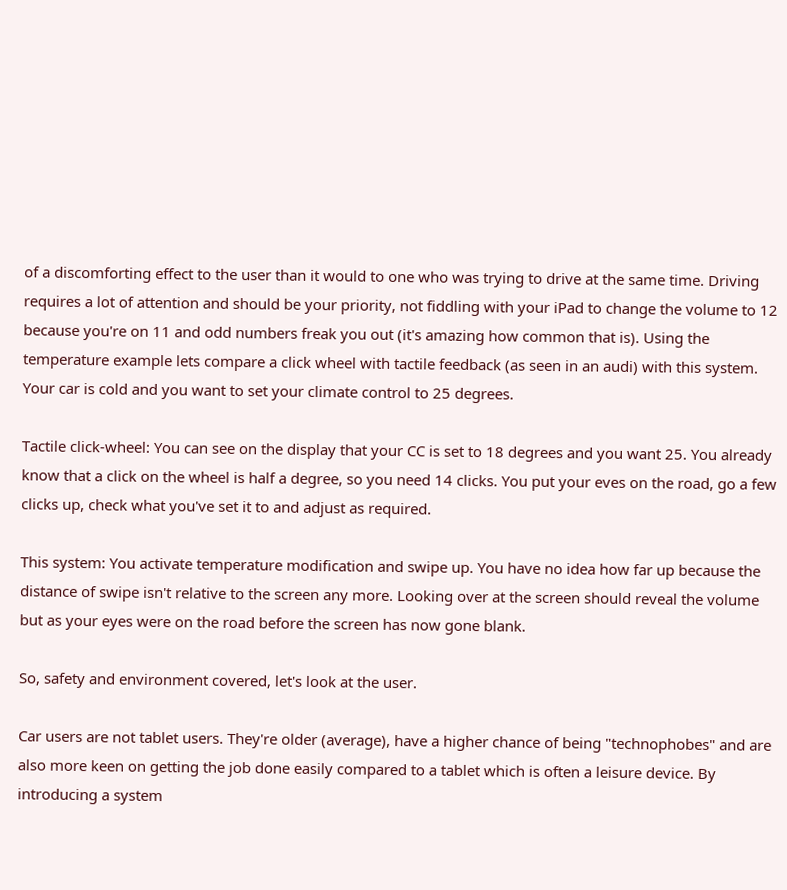of a discomforting effect to the user than it would to one who was trying to drive at the same time. Driving requires a lot of attention and should be your priority, not fiddling with your iPad to change the volume to 12 because you're on 11 and odd numbers freak you out (it's amazing how common that is). Using the temperature example lets compare a click wheel with tactile feedback (as seen in an audi) with this system. Your car is cold and you want to set your climate control to 25 degrees.

Tactile click-wheel: You can see on the display that your CC is set to 18 degrees and you want 25. You already know that a click on the wheel is half a degree, so you need 14 clicks. You put your eves on the road, go a few clicks up, check what you've set it to and adjust as required.

This system: You activate temperature modification and swipe up. You have no idea how far up because the distance of swipe isn't relative to the screen any more. Looking over at the screen should reveal the volume but as your eyes were on the road before the screen has now gone blank.

So, safety and environment covered, let's look at the user.

Car users are not tablet users. They're older (average), have a higher chance of being "technophobes" and are also more keen on getting the job done easily compared to a tablet which is often a leisure device. By introducing a system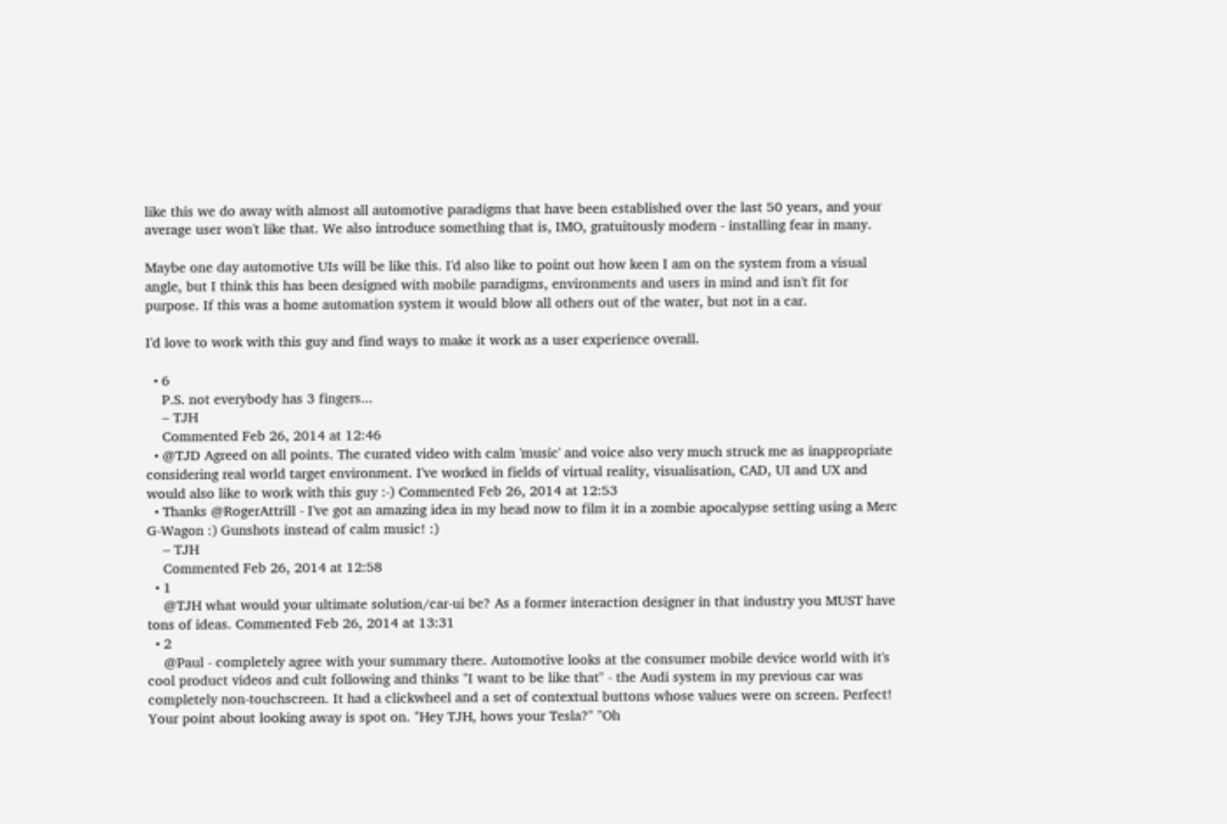like this we do away with almost all automotive paradigms that have been established over the last 50 years, and your average user won't like that. We also introduce something that is, IMO, gratuitously modern - installing fear in many.

Maybe one day automotive UIs will be like this. I'd also like to point out how keen I am on the system from a visual angle, but I think this has been designed with mobile paradigms, environments and users in mind and isn't fit for purpose. If this was a home automation system it would blow all others out of the water, but not in a car.

I'd love to work with this guy and find ways to make it work as a user experience overall.

  • 6
    P.S. not everybody has 3 fingers...
    – TJH
    Commented Feb 26, 2014 at 12:46
  • @TJD Agreed on all points. The curated video with calm 'music' and voice also very much struck me as inappropriate considering real world target environment. I've worked in fields of virtual reality, visualisation, CAD, UI and UX and would also like to work with this guy :-) Commented Feb 26, 2014 at 12:53
  • Thanks @RogerAttrill - I've got an amazing idea in my head now to film it in a zombie apocalypse setting using a Merc G-Wagon :) Gunshots instead of calm music! :)
    – TJH
    Commented Feb 26, 2014 at 12:58
  • 1
    @TJH what would your ultimate solution/car-ui be? As a former interaction designer in that industry you MUST have tons of ideas. Commented Feb 26, 2014 at 13:31
  • 2
    @Paul - completely agree with your summary there. Automotive looks at the consumer mobile device world with it's cool product videos and cult following and thinks "I want to be like that" - the Audi system in my previous car was completely non-touchscreen. It had a clickwheel and a set of contextual buttons whose values were on screen. Perfect! Your point about looking away is spot on. "Hey TJH, hows your Tesla?" "Oh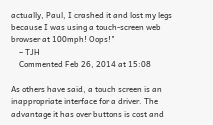actually, Paul, I crashed it and lost my legs because I was using a touch-screen web browser at 100mph! Oops!"
    – TJH
    Commented Feb 26, 2014 at 15:08

As others have said, a touch screen is an inappropriate interface for a driver. The advantage it has over buttons is cost and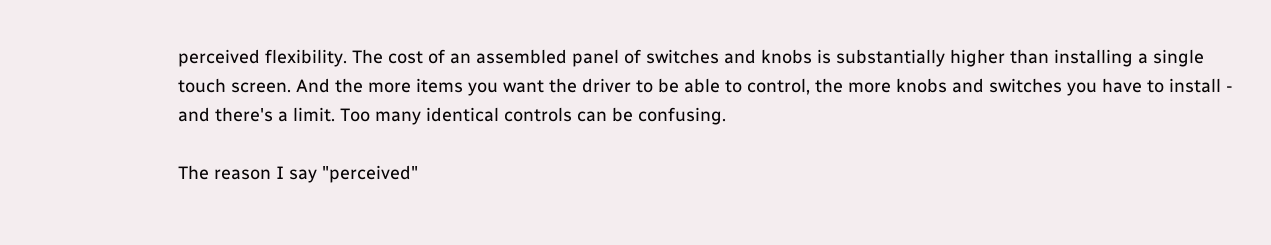perceived flexibility. The cost of an assembled panel of switches and knobs is substantially higher than installing a single touch screen. And the more items you want the driver to be able to control, the more knobs and switches you have to install - and there's a limit. Too many identical controls can be confusing.

The reason I say "perceived"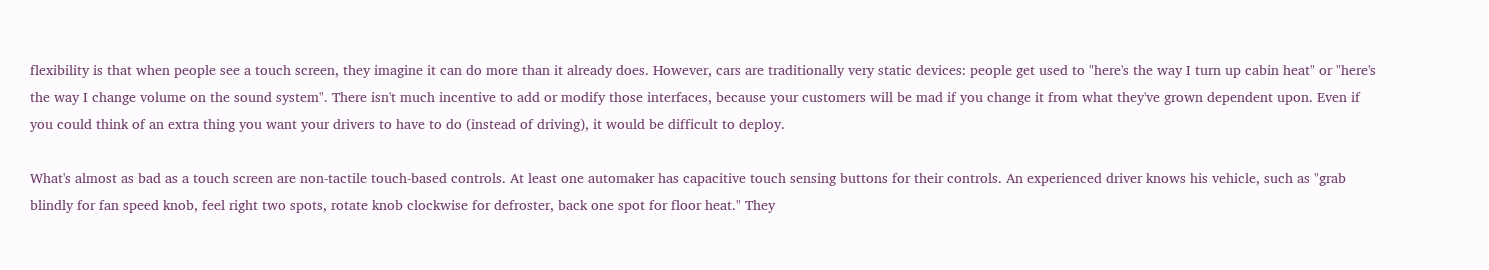flexibility is that when people see a touch screen, they imagine it can do more than it already does. However, cars are traditionally very static devices: people get used to "here's the way I turn up cabin heat" or "here's the way I change volume on the sound system". There isn't much incentive to add or modify those interfaces, because your customers will be mad if you change it from what they've grown dependent upon. Even if you could think of an extra thing you want your drivers to have to do (instead of driving), it would be difficult to deploy.

What's almost as bad as a touch screen are non-tactile touch-based controls. At least one automaker has capacitive touch sensing buttons for their controls. An experienced driver knows his vehicle, such as "grab blindly for fan speed knob, feel right two spots, rotate knob clockwise for defroster, back one spot for floor heat." They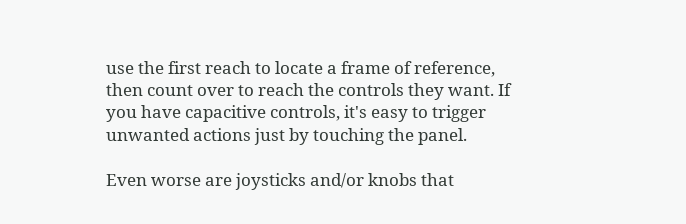use the first reach to locate a frame of reference, then count over to reach the controls they want. If you have capacitive controls, it's easy to trigger unwanted actions just by touching the panel.

Even worse are joysticks and/or knobs that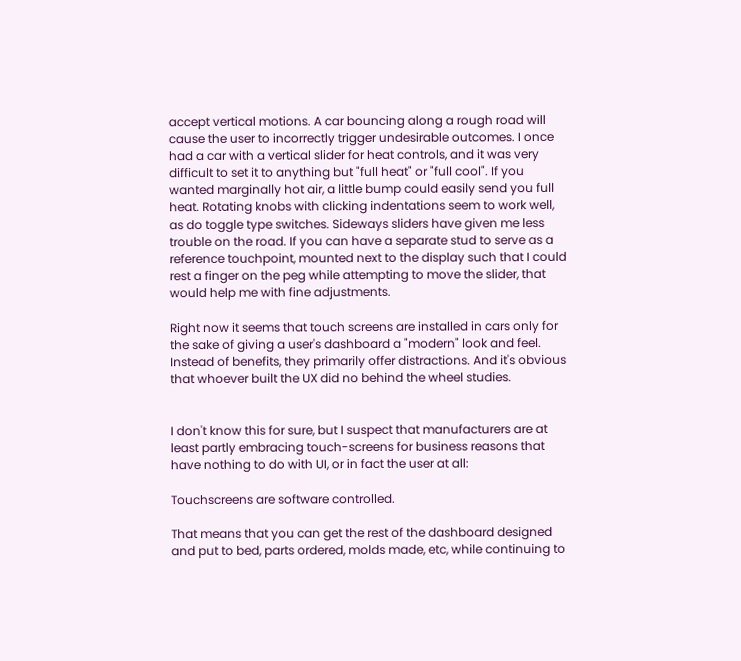accept vertical motions. A car bouncing along a rough road will cause the user to incorrectly trigger undesirable outcomes. I once had a car with a vertical slider for heat controls, and it was very difficult to set it to anything but "full heat" or "full cool". If you wanted marginally hot air, a little bump could easily send you full heat. Rotating knobs with clicking indentations seem to work well, as do toggle type switches. Sideways sliders have given me less trouble on the road. If you can have a separate stud to serve as a reference touchpoint, mounted next to the display such that I could rest a finger on the peg while attempting to move the slider, that would help me with fine adjustments.

Right now it seems that touch screens are installed in cars only for the sake of giving a user's dashboard a "modern" look and feel. Instead of benefits, they primarily offer distractions. And it's obvious that whoever built the UX did no behind the wheel studies.


I don't know this for sure, but I suspect that manufacturers are at least partly embracing touch-screens for business reasons that have nothing to do with UI, or in fact the user at all:

Touchscreens are software controlled.

That means that you can get the rest of the dashboard designed and put to bed, parts ordered, molds made, etc, while continuing to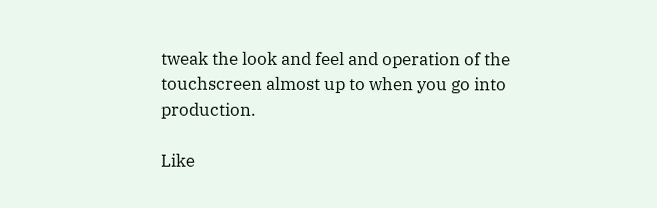tweak the look and feel and operation of the touchscreen almost up to when you go into production.

Like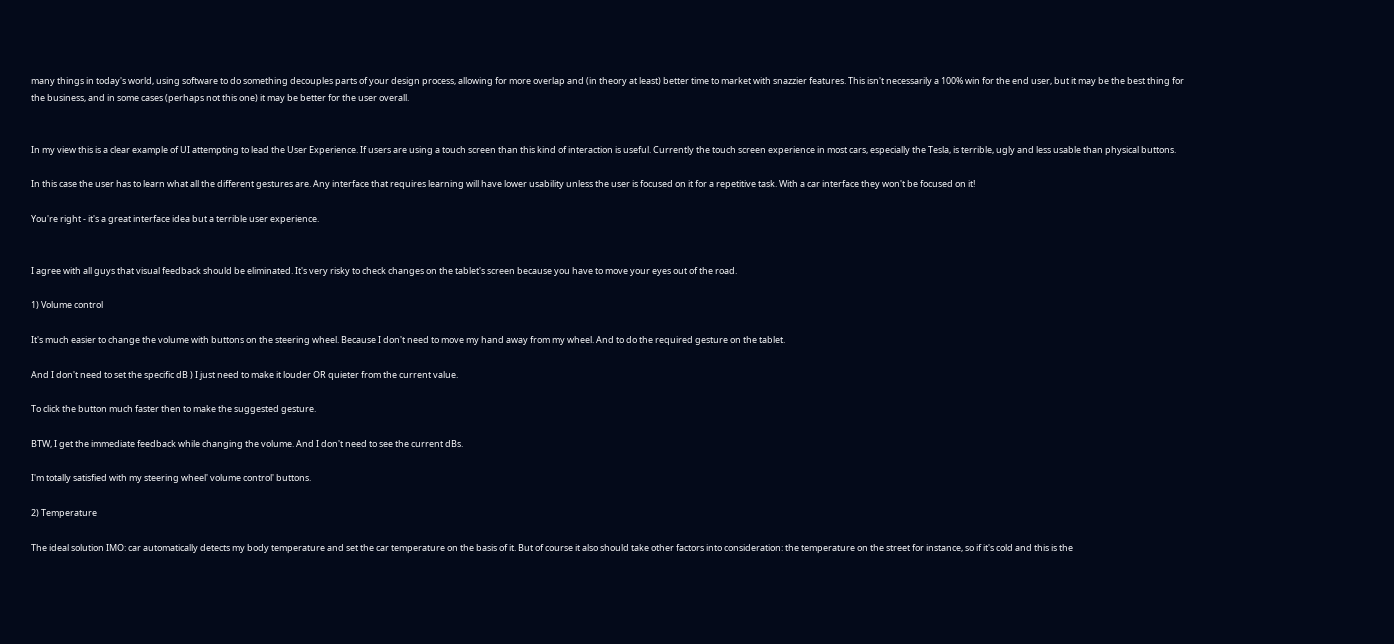many things in today's world, using software to do something decouples parts of your design process, allowing for more overlap and (in theory at least) better time to market with snazzier features. This isn't necessarily a 100% win for the end user, but it may be the best thing for the business, and in some cases (perhaps not this one) it may be better for the user overall.


In my view this is a clear example of UI attempting to lead the User Experience. If users are using a touch screen than this kind of interaction is useful. Currently the touch screen experience in most cars, especially the Tesla, is terrible, ugly and less usable than physical buttons.

In this case the user has to learn what all the different gestures are. Any interface that requires learning will have lower usability unless the user is focused on it for a repetitive task. With a car interface they won't be focused on it!

You're right - it's a great interface idea but a terrible user experience.


I agree with all guys that visual feedback should be eliminated. It's very risky to check changes on the tablet's screen because you have to move your eyes out of the road.

1) Volume control

It's much easier to change the volume with buttons on the steering wheel. Because I don't need to move my hand away from my wheel. And to do the required gesture on the tablet.

And I don't need to set the specific dB ) I just need to make it louder OR quieter from the current value.

To click the button much faster then to make the suggested gesture.

BTW, I get the immediate feedback while changing the volume. And I don't need to see the current dBs.

I'm totally satisfied with my steering wheel' volume control' buttons.

2) Temperature

The ideal solution IMO: car automatically detects my body temperature and set the car temperature on the basis of it. But of course it also should take other factors into consideration: the temperature on the street for instance, so if it's cold and this is the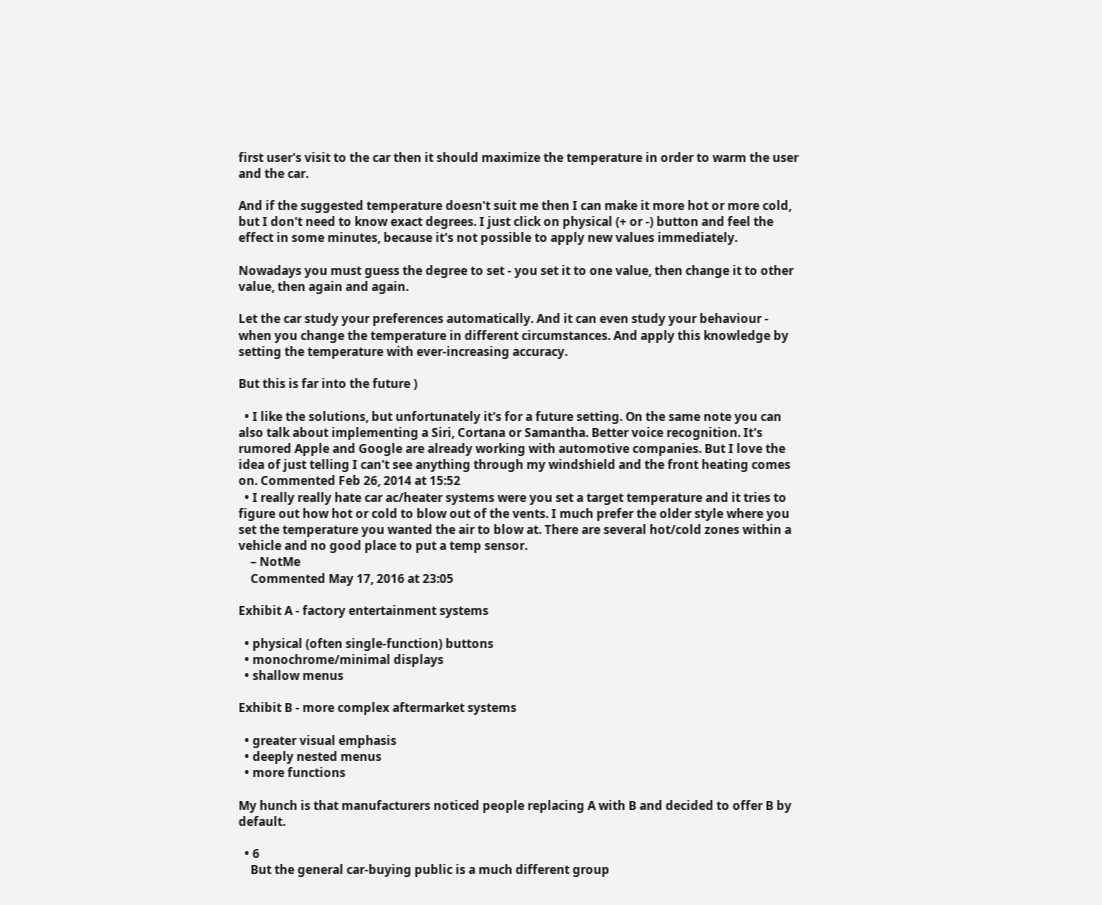first user's visit to the car then it should maximize the temperature in order to warm the user and the car.

And if the suggested temperature doesn't suit me then I can make it more hot or more cold, but I don't need to know exact degrees. I just click on physical (+ or -) button and feel the effect in some minutes, because it's not possible to apply new values immediately.

Nowadays you must guess the degree to set - you set it to one value, then change it to other value, then again and again.

Let the car study your preferences automatically. And it can even study your behaviour - when you change the temperature in different circumstances. And apply this knowledge by setting the temperature with ever-increasing accuracy.

But this is far into the future )

  • I like the solutions, but unfortunately it's for a future setting. On the same note you can also talk about implementing a Siri, Cortana or Samantha. Better voice recognition. It's rumored Apple and Google are already working with automotive companies. But I love the idea of just telling I can't see anything through my windshield and the front heating comes on. Commented Feb 26, 2014 at 15:52
  • I really really hate car ac/heater systems were you set a target temperature and it tries to figure out how hot or cold to blow out of the vents. I much prefer the older style where you set the temperature you wanted the air to blow at. There are several hot/cold zones within a vehicle and no good place to put a temp sensor.
    – NotMe
    Commented May 17, 2016 at 23:05

Exhibit A - factory entertainment systems

  • physical (often single-function) buttons
  • monochrome/minimal displays
  • shallow menus

Exhibit B - more complex aftermarket systems

  • greater visual emphasis
  • deeply nested menus
  • more functions

My hunch is that manufacturers noticed people replacing A with B and decided to offer B by default.

  • 6
    But the general car-buying public is a much different group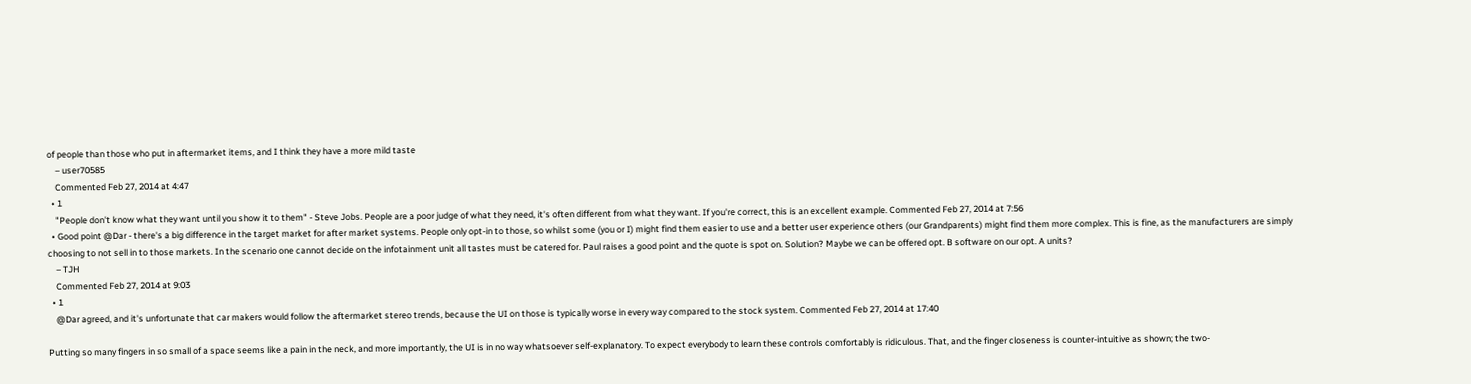of people than those who put in aftermarket items, and I think they have a more mild taste
    – user70585
    Commented Feb 27, 2014 at 4:47
  • 1
    "People don't know what they want until you show it to them" - Steve Jobs. People are a poor judge of what they need, it's often different from what they want. If you're correct, this is an excellent example. Commented Feb 27, 2014 at 7:56
  • Good point @Dar - there's a big difference in the target market for after market systems. People only opt-in to those, so whilst some (you or I) might find them easier to use and a better user experience others (our Grandparents) might find them more complex. This is fine, as the manufacturers are simply choosing to not sell in to those markets. In the scenario one cannot decide on the infotainment unit all tastes must be catered for. Paul raises a good point and the quote is spot on. Solution? Maybe we can be offered opt. B software on our opt. A units?
    – TJH
    Commented Feb 27, 2014 at 9:03
  • 1
    @Dar agreed, and it's unfortunate that car makers would follow the aftermarket stereo trends, because the UI on those is typically worse in every way compared to the stock system. Commented Feb 27, 2014 at 17:40

Putting so many fingers in so small of a space seems like a pain in the neck, and more importantly, the UI is in no way whatsoever self-explanatory. To expect everybody to learn these controls comfortably is ridiculous. That, and the finger closeness is counter-intuitive as shown; the two-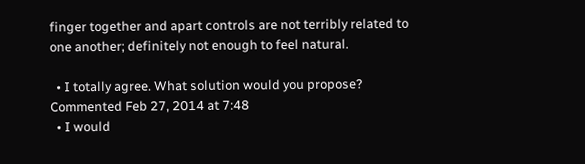finger together and apart controls are not terribly related to one another; definitely not enough to feel natural.

  • I totally agree. What solution would you propose? Commented Feb 27, 2014 at 7:48
  • I would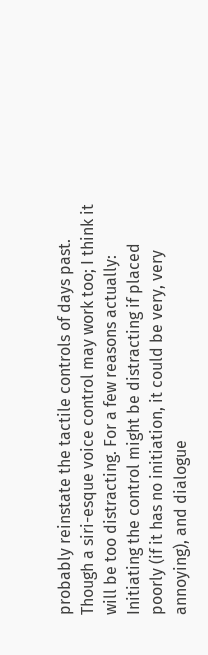probably reinstate the tactile controls of days past. Though a siri-esque voice control may work too; I think it will be too distracting. For a few reasons actually: Initiating the control might be distracting if placed poorly (if it has no initiation, it could be very, very annoying), and dialogue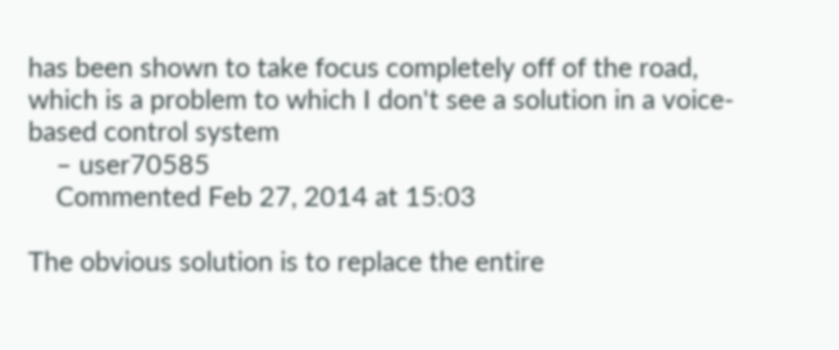has been shown to take focus completely off of the road, which is a problem to which I don't see a solution in a voice-based control system
    – user70585
    Commented Feb 27, 2014 at 15:03

The obvious solution is to replace the entire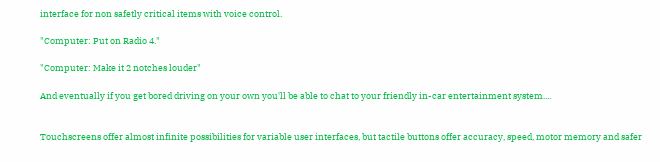interface for non safetly critical items with voice control.

"Computer: Put on Radio 4."

"Computer: Make it 2 notches louder"

And eventually if you get bored driving on your own you'll be able to chat to your friendly in-car entertainment system....


Touchscreens offer almost infinite possibilities for variable user interfaces, but tactile buttons offer accuracy, speed, motor memory and safer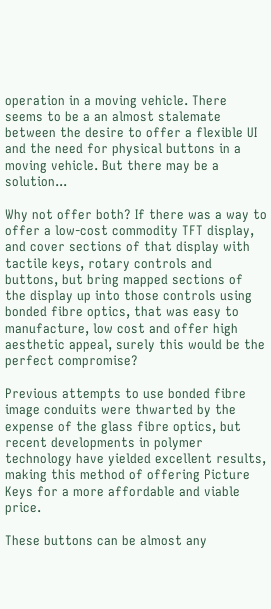operation in a moving vehicle. There seems to be a an almost stalemate between the desire to offer a flexible UI and the need for physical buttons in a moving vehicle. But there may be a solution...

Why not offer both? If there was a way to offer a low-cost commodity TFT display, and cover sections of that display with tactile keys, rotary controls and buttons, but bring mapped sections of the display up into those controls using bonded fibre optics, that was easy to manufacture, low cost and offer high aesthetic appeal, surely this would be the perfect compromise?

Previous attempts to use bonded fibre image conduits were thwarted by the expense of the glass fibre optics, but recent developments in polymer technology have yielded excellent results, making this method of offering Picture Keys for a more affordable and viable price.

These buttons can be almost any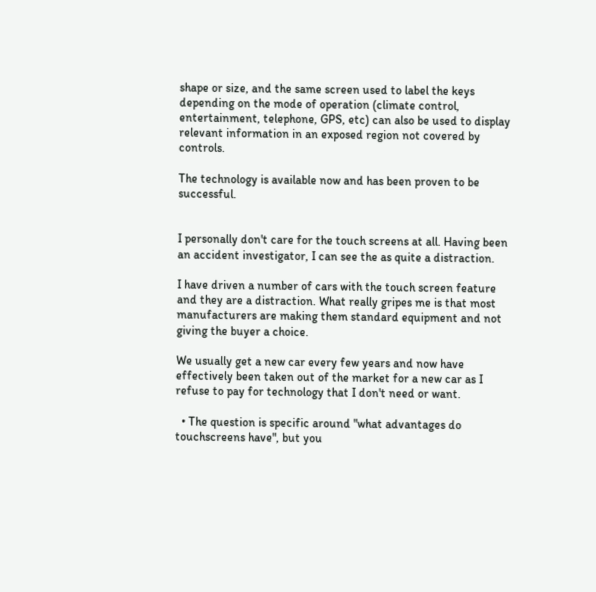shape or size, and the same screen used to label the keys depending on the mode of operation (climate control, entertainment, telephone, GPS, etc) can also be used to display relevant information in an exposed region not covered by controls.

The technology is available now and has been proven to be successful.


I personally don't care for the touch screens at all. Having been an accident investigator, I can see the as quite a distraction.

I have driven a number of cars with the touch screen feature and they are a distraction. What really gripes me is that most manufacturers are making them standard equipment and not giving the buyer a choice.

We usually get a new car every few years and now have effectively been taken out of the market for a new car as I refuse to pay for technology that I don't need or want.

  • The question is specific around "what advantages do touchscreens have", but you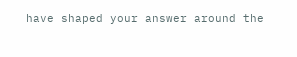have shaped your answer around the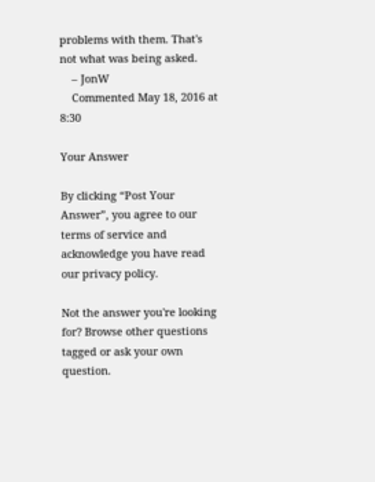problems with them. That's not what was being asked.
    – JonW
    Commented May 18, 2016 at 8:30

Your Answer

By clicking “Post Your Answer”, you agree to our terms of service and acknowledge you have read our privacy policy.

Not the answer you're looking for? Browse other questions tagged or ask your own question.